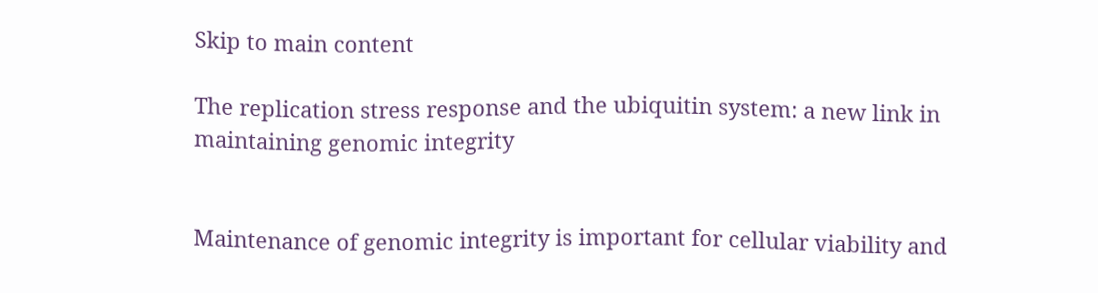Skip to main content

The replication stress response and the ubiquitin system: a new link in maintaining genomic integrity


Maintenance of genomic integrity is important for cellular viability and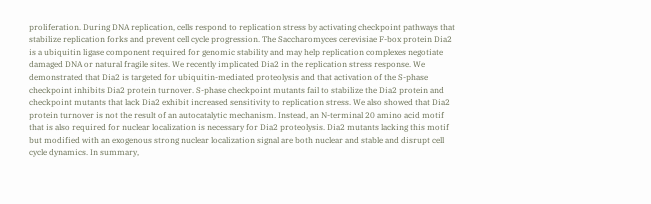proliferation. During DNA replication, cells respond to replication stress by activating checkpoint pathways that stabilize replication forks and prevent cell cycle progression. The Saccharomyces cerevisiae F-box protein Dia2 is a ubiquitin ligase component required for genomic stability and may help replication complexes negotiate damaged DNA or natural fragile sites. We recently implicated Dia2 in the replication stress response. We demonstrated that Dia2 is targeted for ubiquitin-mediated proteolysis and that activation of the S-phase checkpoint inhibits Dia2 protein turnover. S-phase checkpoint mutants fail to stabilize the Dia2 protein and checkpoint mutants that lack Dia2 exhibit increased sensitivity to replication stress. We also showed that Dia2 protein turnover is not the result of an autocatalytic mechanism. Instead, an N-terminal 20 amino acid motif that is also required for nuclear localization is necessary for Dia2 proteolysis. Dia2 mutants lacking this motif but modified with an exogenous strong nuclear localization signal are both nuclear and stable and disrupt cell cycle dynamics. In summary,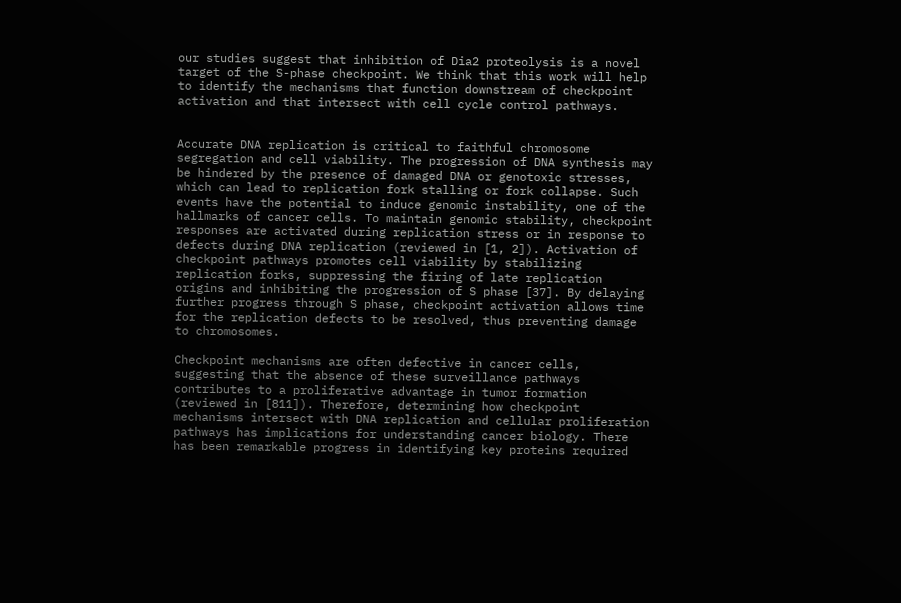our studies suggest that inhibition of Dia2 proteolysis is a novel target of the S-phase checkpoint. We think that this work will help to identify the mechanisms that function downstream of checkpoint activation and that intersect with cell cycle control pathways.


Accurate DNA replication is critical to faithful chromosome segregation and cell viability. The progression of DNA synthesis may be hindered by the presence of damaged DNA or genotoxic stresses, which can lead to replication fork stalling or fork collapse. Such events have the potential to induce genomic instability, one of the hallmarks of cancer cells. To maintain genomic stability, checkpoint responses are activated during replication stress or in response to defects during DNA replication (reviewed in [1, 2]). Activation of checkpoint pathways promotes cell viability by stabilizing replication forks, suppressing the firing of late replication origins and inhibiting the progression of S phase [37]. By delaying further progress through S phase, checkpoint activation allows time for the replication defects to be resolved, thus preventing damage to chromosomes.

Checkpoint mechanisms are often defective in cancer cells, suggesting that the absence of these surveillance pathways contributes to a proliferative advantage in tumor formation (reviewed in [811]). Therefore, determining how checkpoint mechanisms intersect with DNA replication and cellular proliferation pathways has implications for understanding cancer biology. There has been remarkable progress in identifying key proteins required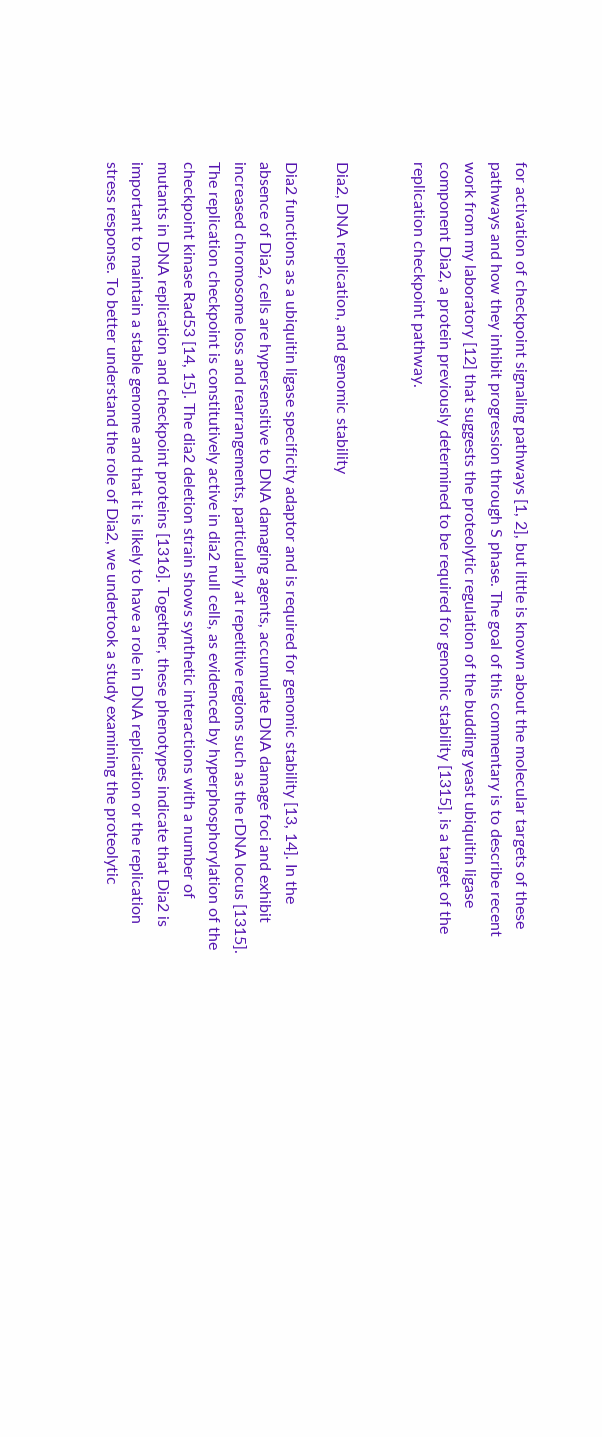for activation of checkpoint signaling pathways [1, 2], but little is known about the molecular targets of these pathways and how they inhibit progression through S phase. The goal of this commentary is to describe recent work from my laboratory [12] that suggests the proteolytic regulation of the budding yeast ubiquitin ligase component Dia2, a protein previously determined to be required for genomic stability [1315], is a target of the replication checkpoint pathway.


Dia2, DNA replication, and genomic stability

Dia2 functions as a ubiquitin ligase specificity adaptor and is required for genomic stability [13, 14]. In the absence of Dia2, cells are hypersensitive to DNA damaging agents, accumulate DNA damage foci and exhibit increased chromosome loss and rearrangements, particularly at repetitive regions such as the rDNA locus [1315]. The replication checkpoint is constitutively active in dia2 null cells, as evidenced by hyperphosphorylation of the checkpoint kinase Rad53 [14, 15]. The dia2 deletion strain shows synthetic interactions with a number of mutants in DNA replication and checkpoint proteins [1316]. Together, these phenotypes indicate that Dia2 is important to maintain a stable genome and that it is likely to have a role in DNA replication or the replication stress response. To better understand the role of Dia2, we undertook a study examining the proteolytic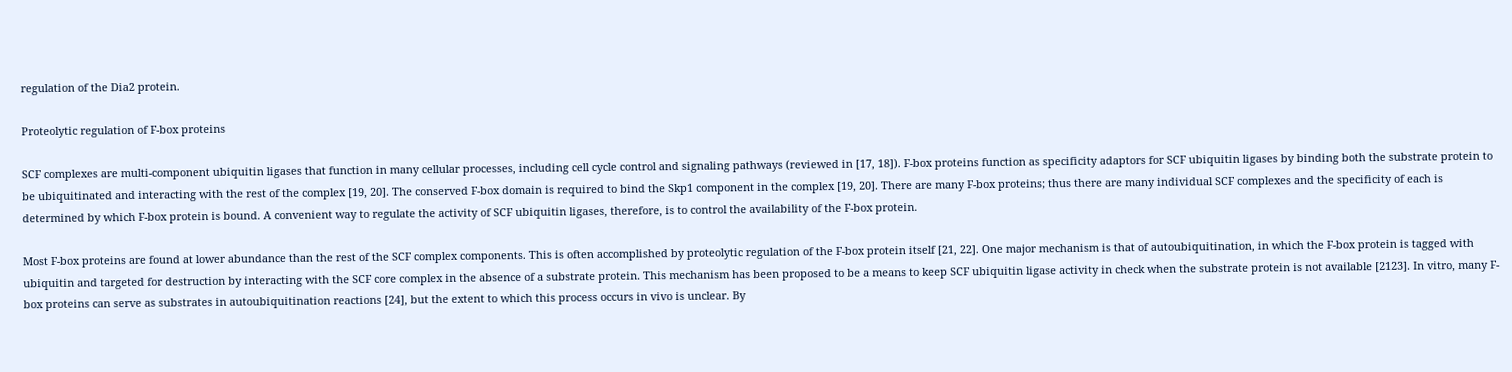regulation of the Dia2 protein.

Proteolytic regulation of F-box proteins

SCF complexes are multi-component ubiquitin ligases that function in many cellular processes, including cell cycle control and signaling pathways (reviewed in [17, 18]). F-box proteins function as specificity adaptors for SCF ubiquitin ligases by binding both the substrate protein to be ubiquitinated and interacting with the rest of the complex [19, 20]. The conserved F-box domain is required to bind the Skp1 component in the complex [19, 20]. There are many F-box proteins; thus there are many individual SCF complexes and the specificity of each is determined by which F-box protein is bound. A convenient way to regulate the activity of SCF ubiquitin ligases, therefore, is to control the availability of the F-box protein.

Most F-box proteins are found at lower abundance than the rest of the SCF complex components. This is often accomplished by proteolytic regulation of the F-box protein itself [21, 22]. One major mechanism is that of autoubiquitination, in which the F-box protein is tagged with ubiquitin and targeted for destruction by interacting with the SCF core complex in the absence of a substrate protein. This mechanism has been proposed to be a means to keep SCF ubiquitin ligase activity in check when the substrate protein is not available [2123]. In vitro, many F-box proteins can serve as substrates in autoubiquitination reactions [24], but the extent to which this process occurs in vivo is unclear. By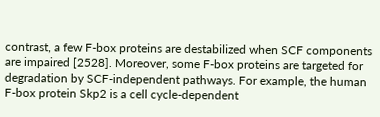contrast, a few F-box proteins are destabilized when SCF components are impaired [2528]. Moreover, some F-box proteins are targeted for degradation by SCF-independent pathways. For example, the human F-box protein Skp2 is a cell cycle-dependent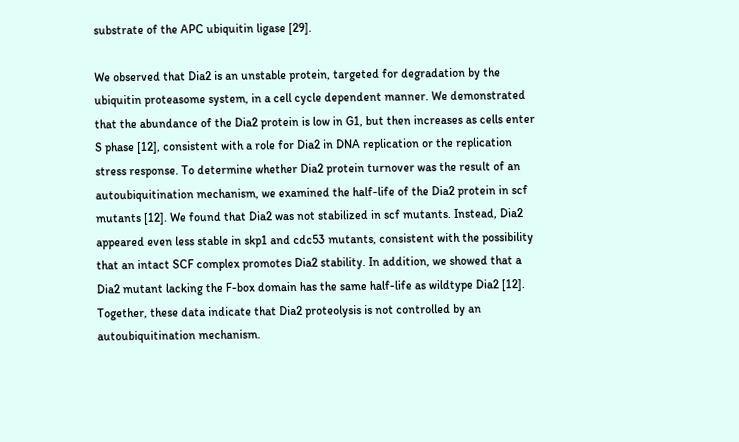substrate of the APC ubiquitin ligase [29].

We observed that Dia2 is an unstable protein, targeted for degradation by the ubiquitin proteasome system, in a cell cycle dependent manner. We demonstrated that the abundance of the Dia2 protein is low in G1, but then increases as cells enter S phase [12], consistent with a role for Dia2 in DNA replication or the replication stress response. To determine whether Dia2 protein turnover was the result of an autoubiquitination mechanism, we examined the half-life of the Dia2 protein in scf mutants [12]. We found that Dia2 was not stabilized in scf mutants. Instead, Dia2 appeared even less stable in skp1 and cdc53 mutants, consistent with the possibility that an intact SCF complex promotes Dia2 stability. In addition, we showed that a Dia2 mutant lacking the F-box domain has the same half-life as wildtype Dia2 [12]. Together, these data indicate that Dia2 proteolysis is not controlled by an autoubiquitination mechanism.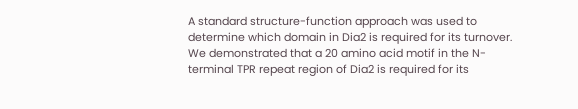A standard structure-function approach was used to determine which domain in Dia2 is required for its turnover. We demonstrated that a 20 amino acid motif in the N-terminal TPR repeat region of Dia2 is required for its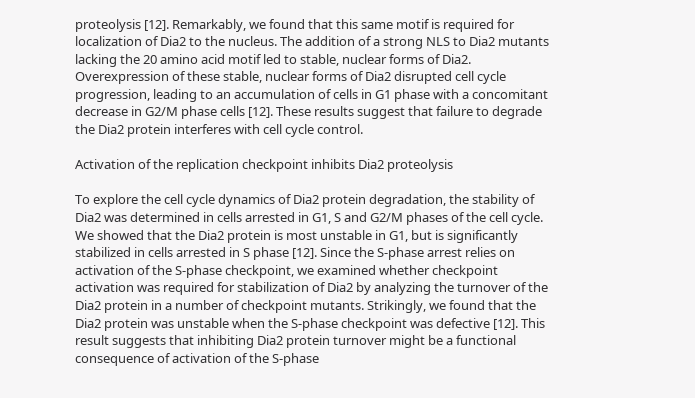proteolysis [12]. Remarkably, we found that this same motif is required for localization of Dia2 to the nucleus. The addition of a strong NLS to Dia2 mutants lacking the 20 amino acid motif led to stable, nuclear forms of Dia2. Overexpression of these stable, nuclear forms of Dia2 disrupted cell cycle progression, leading to an accumulation of cells in G1 phase with a concomitant decrease in G2/M phase cells [12]. These results suggest that failure to degrade the Dia2 protein interferes with cell cycle control.

Activation of the replication checkpoint inhibits Dia2 proteolysis

To explore the cell cycle dynamics of Dia2 protein degradation, the stability of Dia2 was determined in cells arrested in G1, S and G2/M phases of the cell cycle. We showed that the Dia2 protein is most unstable in G1, but is significantly stabilized in cells arrested in S phase [12]. Since the S-phase arrest relies on activation of the S-phase checkpoint, we examined whether checkpoint activation was required for stabilization of Dia2 by analyzing the turnover of the Dia2 protein in a number of checkpoint mutants. Strikingly, we found that the Dia2 protein was unstable when the S-phase checkpoint was defective [12]. This result suggests that inhibiting Dia2 protein turnover might be a functional consequence of activation of the S-phase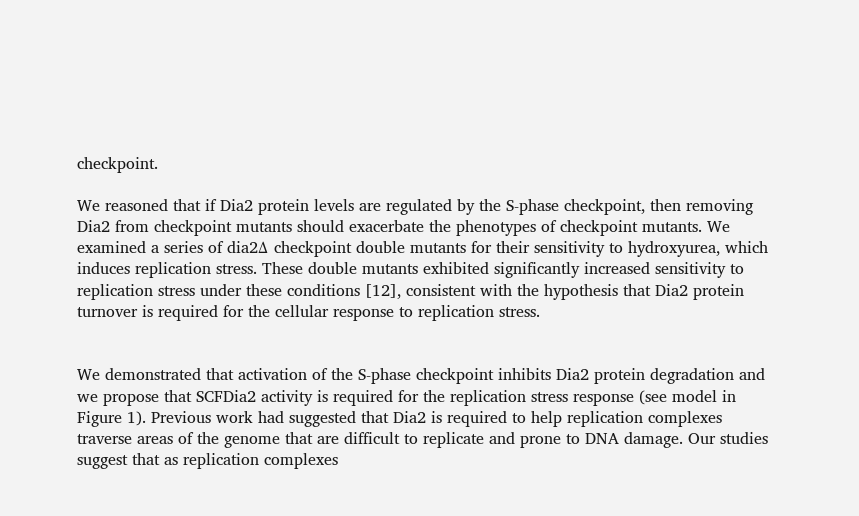checkpoint.

We reasoned that if Dia2 protein levels are regulated by the S-phase checkpoint, then removing Dia2 from checkpoint mutants should exacerbate the phenotypes of checkpoint mutants. We examined a series of dia2Δ checkpoint double mutants for their sensitivity to hydroxyurea, which induces replication stress. These double mutants exhibited significantly increased sensitivity to replication stress under these conditions [12], consistent with the hypothesis that Dia2 protein turnover is required for the cellular response to replication stress.


We demonstrated that activation of the S-phase checkpoint inhibits Dia2 protein degradation and we propose that SCFDia2 activity is required for the replication stress response (see model in Figure 1). Previous work had suggested that Dia2 is required to help replication complexes traverse areas of the genome that are difficult to replicate and prone to DNA damage. Our studies suggest that as replication complexes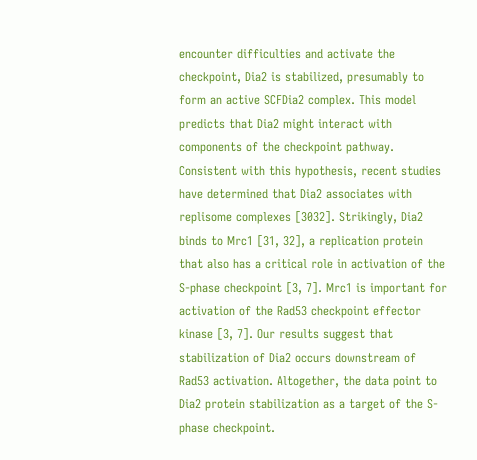encounter difficulties and activate the checkpoint, Dia2 is stabilized, presumably to form an active SCFDia2 complex. This model predicts that Dia2 might interact with components of the checkpoint pathway. Consistent with this hypothesis, recent studies have determined that Dia2 associates with replisome complexes [3032]. Strikingly, Dia2 binds to Mrc1 [31, 32], a replication protein that also has a critical role in activation of the S-phase checkpoint [3, 7]. Mrc1 is important for activation of the Rad53 checkpoint effector kinase [3, 7]. Our results suggest that stabilization of Dia2 occurs downstream of Rad53 activation. Altogether, the data point to Dia2 protein stabilization as a target of the S-phase checkpoint.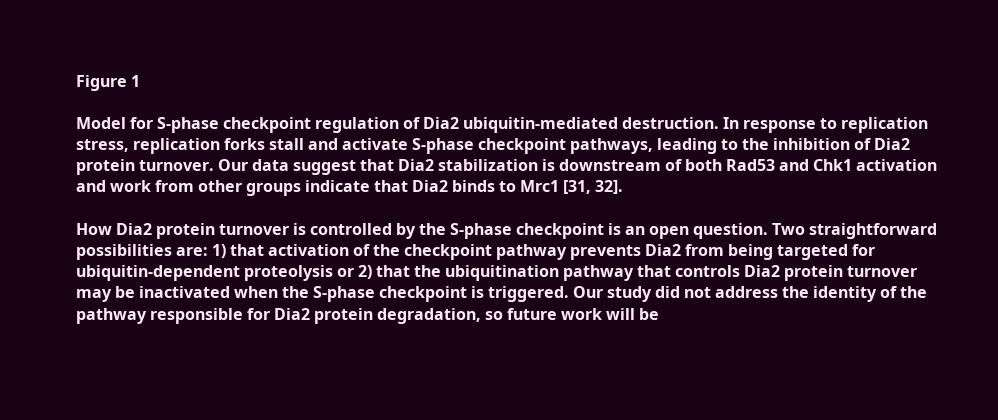Figure 1

Model for S-phase checkpoint regulation of Dia2 ubiquitin-mediated destruction. In response to replication stress, replication forks stall and activate S-phase checkpoint pathways, leading to the inhibition of Dia2 protein turnover. Our data suggest that Dia2 stabilization is downstream of both Rad53 and Chk1 activation and work from other groups indicate that Dia2 binds to Mrc1 [31, 32].

How Dia2 protein turnover is controlled by the S-phase checkpoint is an open question. Two straightforward possibilities are: 1) that activation of the checkpoint pathway prevents Dia2 from being targeted for ubiquitin-dependent proteolysis or 2) that the ubiquitination pathway that controls Dia2 protein turnover may be inactivated when the S-phase checkpoint is triggered. Our study did not address the identity of the pathway responsible for Dia2 protein degradation, so future work will be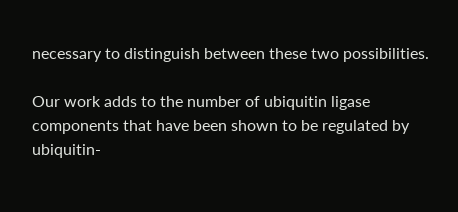necessary to distinguish between these two possibilities.

Our work adds to the number of ubiquitin ligase components that have been shown to be regulated by ubiquitin-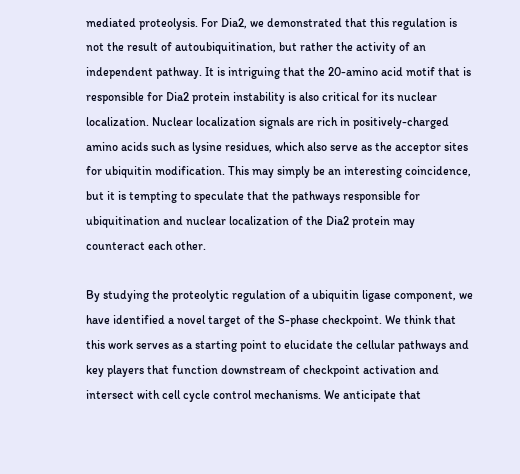mediated proteolysis. For Dia2, we demonstrated that this regulation is not the result of autoubiquitination, but rather the activity of an independent pathway. It is intriguing that the 20-amino acid motif that is responsible for Dia2 protein instability is also critical for its nuclear localization. Nuclear localization signals are rich in positively-charged amino acids such as lysine residues, which also serve as the acceptor sites for ubiquitin modification. This may simply be an interesting coincidence, but it is tempting to speculate that the pathways responsible for ubiquitination and nuclear localization of the Dia2 protein may counteract each other.

By studying the proteolytic regulation of a ubiquitin ligase component, we have identified a novel target of the S-phase checkpoint. We think that this work serves as a starting point to elucidate the cellular pathways and key players that function downstream of checkpoint activation and intersect with cell cycle control mechanisms. We anticipate that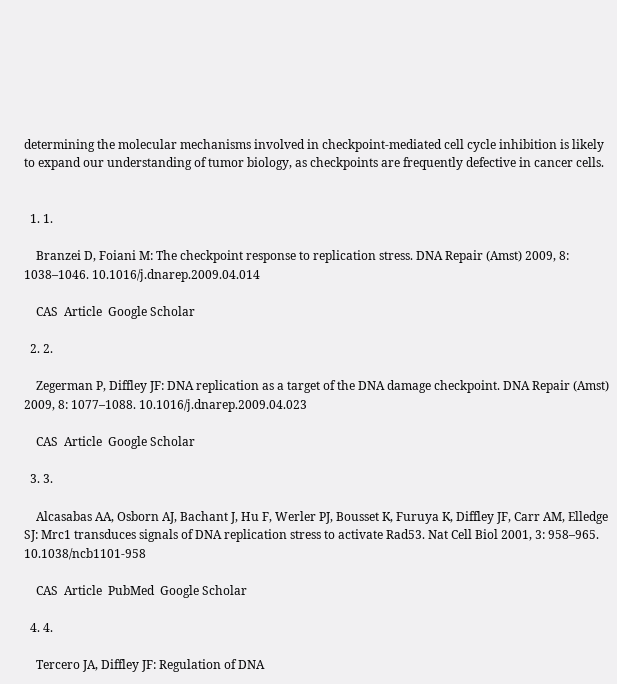determining the molecular mechanisms involved in checkpoint-mediated cell cycle inhibition is likely to expand our understanding of tumor biology, as checkpoints are frequently defective in cancer cells.


  1. 1.

    Branzei D, Foiani M: The checkpoint response to replication stress. DNA Repair (Amst) 2009, 8: 1038–1046. 10.1016/j.dnarep.2009.04.014

    CAS  Article  Google Scholar

  2. 2.

    Zegerman P, Diffley JF: DNA replication as a target of the DNA damage checkpoint. DNA Repair (Amst) 2009, 8: 1077–1088. 10.1016/j.dnarep.2009.04.023

    CAS  Article  Google Scholar

  3. 3.

    Alcasabas AA, Osborn AJ, Bachant J, Hu F, Werler PJ, Bousset K, Furuya K, Diffley JF, Carr AM, Elledge SJ: Mrc1 transduces signals of DNA replication stress to activate Rad53. Nat Cell Biol 2001, 3: 958–965. 10.1038/ncb1101-958

    CAS  Article  PubMed  Google Scholar

  4. 4.

    Tercero JA, Diffley JF: Regulation of DNA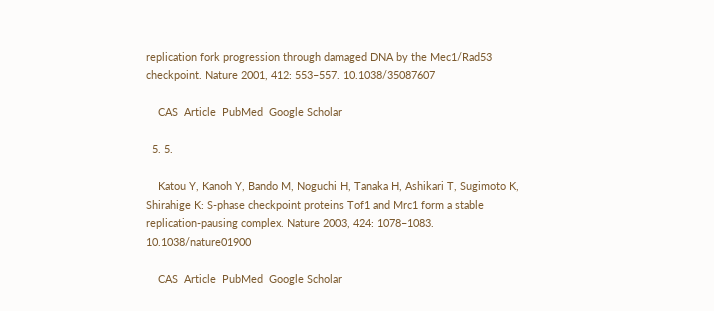replication fork progression through damaged DNA by the Mec1/Rad53 checkpoint. Nature 2001, 412: 553–557. 10.1038/35087607

    CAS  Article  PubMed  Google Scholar

  5. 5.

    Katou Y, Kanoh Y, Bando M, Noguchi H, Tanaka H, Ashikari T, Sugimoto K, Shirahige K: S-phase checkpoint proteins Tof1 and Mrc1 form a stable replication-pausing complex. Nature 2003, 424: 1078–1083. 10.1038/nature01900

    CAS  Article  PubMed  Google Scholar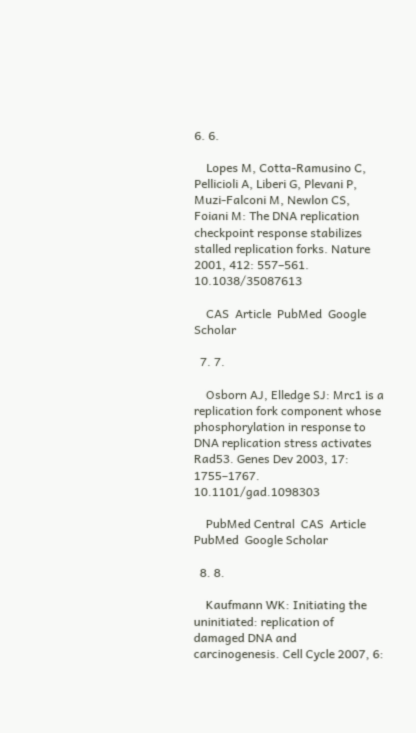6. 6.

    Lopes M, Cotta-Ramusino C, Pellicioli A, Liberi G, Plevani P, Muzi-Falconi M, Newlon CS, Foiani M: The DNA replication checkpoint response stabilizes stalled replication forks. Nature 2001, 412: 557–561. 10.1038/35087613

    CAS  Article  PubMed  Google Scholar

  7. 7.

    Osborn AJ, Elledge SJ: Mrc1 is a replication fork component whose phosphorylation in response to DNA replication stress activates Rad53. Genes Dev 2003, 17: 1755–1767. 10.1101/gad.1098303

    PubMed Central  CAS  Article  PubMed  Google Scholar

  8. 8.

    Kaufmann WK: Initiating the uninitiated: replication of damaged DNA and carcinogenesis. Cell Cycle 2007, 6: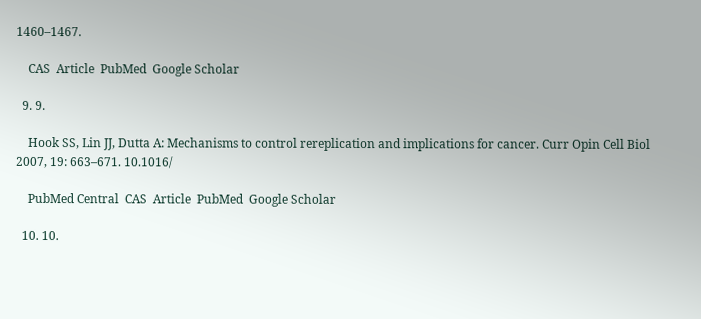1460–1467.

    CAS  Article  PubMed  Google Scholar

  9. 9.

    Hook SS, Lin JJ, Dutta A: Mechanisms to control rereplication and implications for cancer. Curr Opin Cell Biol 2007, 19: 663–671. 10.1016/

    PubMed Central  CAS  Article  PubMed  Google Scholar

  10. 10.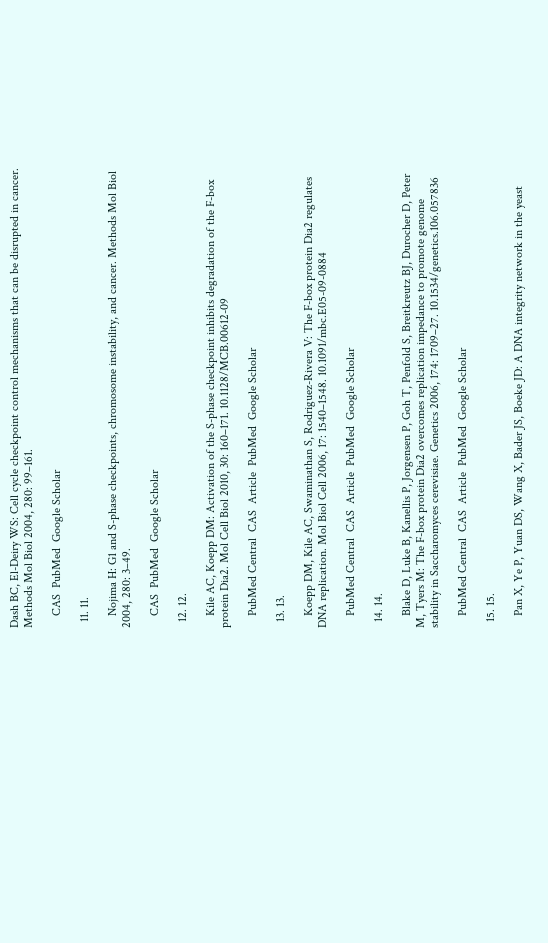Dash BC, El-Deiry WS: Cell cycle checkpoint control mechanisms that can be disrupted in cancer. Methods Mol Biol 2004, 280: 99–161.

    CAS  PubMed  Google Scholar

  11. 11.

    Nojima H: G1 and S-phase checkpoints, chromosome instability, and cancer. Methods Mol Biol 2004, 280: 3–49.

    CAS  PubMed  Google Scholar

  12. 12.

    Kile AC, Koepp DM: Activation of the S-phase checkpoint inhibits degradation of the F-box protein Dia2. Mol Cell Biol 2010, 30: 160–171. 10.1128/MCB.00612-09

    PubMed Central  CAS  Article  PubMed  Google Scholar

  13. 13.

    Koepp DM, Kile AC, Swaminathan S, Rodriguez-Rivera V: The F-box protein Dia2 regulates DNA replication. Mol Biol Cell 2006, 17: 1540–1548. 10.1091/mbc.E05-09-0884

    PubMed Central  CAS  Article  PubMed  Google Scholar

  14. 14.

    Blake D, Luke B, Kanellis P, Jorgensen P, Goh T, Penfold S, Breitkreutz BJ, Durocher D, Peter M, Tyers M: The F-box protein Dia2 overcomes replication impedance to promote genome stability in Saccharomyces cerevisiae. Genetics 2006, 174: 1709–27. 10.1534/genetics.106.057836

    PubMed Central  CAS  Article  PubMed  Google Scholar

  15. 15.

    Pan X, Ye P, Yuan DS, Wang X, Bader JS, Boeke JD: A DNA integrity network in the yeast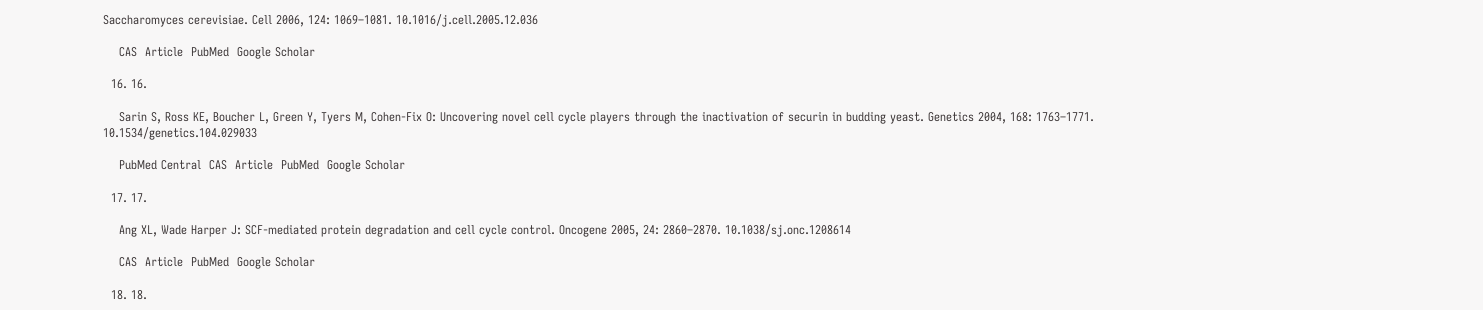Saccharomyces cerevisiae. Cell 2006, 124: 1069–1081. 10.1016/j.cell.2005.12.036

    CAS  Article  PubMed  Google Scholar

  16. 16.

    Sarin S, Ross KE, Boucher L, Green Y, Tyers M, Cohen-Fix O: Uncovering novel cell cycle players through the inactivation of securin in budding yeast. Genetics 2004, 168: 1763–1771. 10.1534/genetics.104.029033

    PubMed Central  CAS  Article  PubMed  Google Scholar

  17. 17.

    Ang XL, Wade Harper J: SCF-mediated protein degradation and cell cycle control. Oncogene 2005, 24: 2860–2870. 10.1038/sj.onc.1208614

    CAS  Article  PubMed  Google Scholar

  18. 18.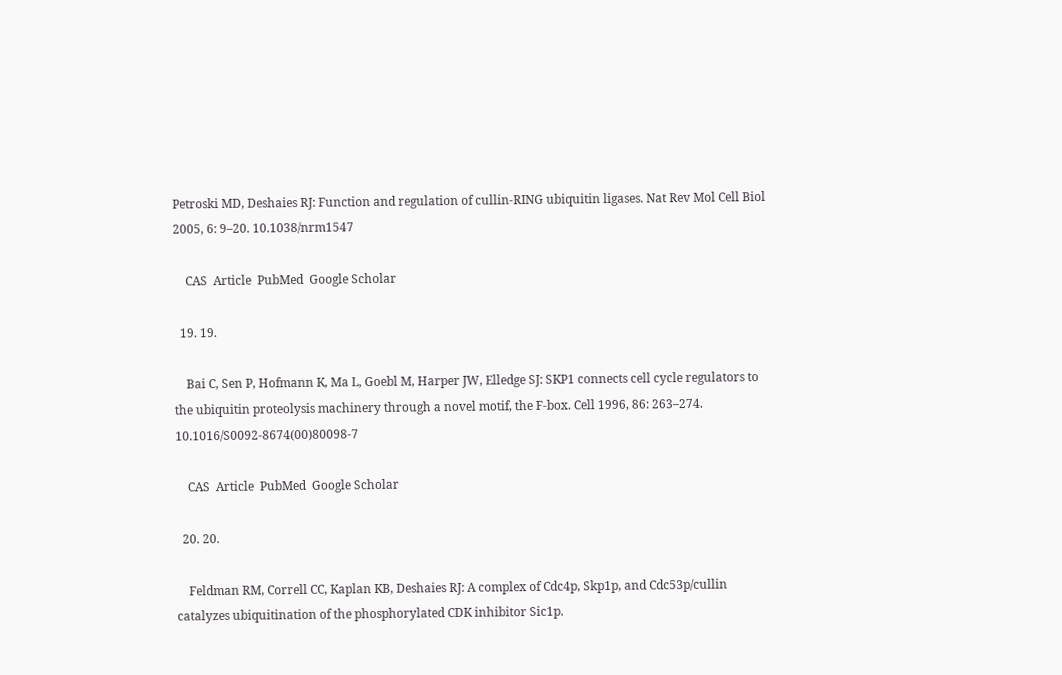Petroski MD, Deshaies RJ: Function and regulation of cullin-RING ubiquitin ligases. Nat Rev Mol Cell Biol 2005, 6: 9–20. 10.1038/nrm1547

    CAS  Article  PubMed  Google Scholar

  19. 19.

    Bai C, Sen P, Hofmann K, Ma L, Goebl M, Harper JW, Elledge SJ: SKP1 connects cell cycle regulators to the ubiquitin proteolysis machinery through a novel motif, the F-box. Cell 1996, 86: 263–274. 10.1016/S0092-8674(00)80098-7

    CAS  Article  PubMed  Google Scholar

  20. 20.

    Feldman RM, Correll CC, Kaplan KB, Deshaies RJ: A complex of Cdc4p, Skp1p, and Cdc53p/cullin catalyzes ubiquitination of the phosphorylated CDK inhibitor Sic1p.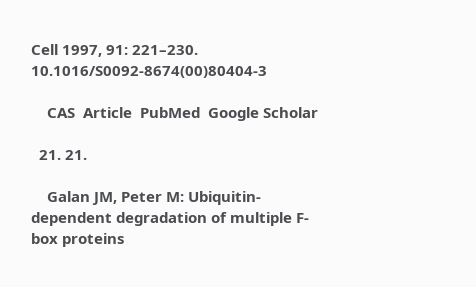Cell 1997, 91: 221–230. 10.1016/S0092-8674(00)80404-3

    CAS  Article  PubMed  Google Scholar

  21. 21.

    Galan JM, Peter M: Ubiquitin-dependent degradation of multiple F-box proteins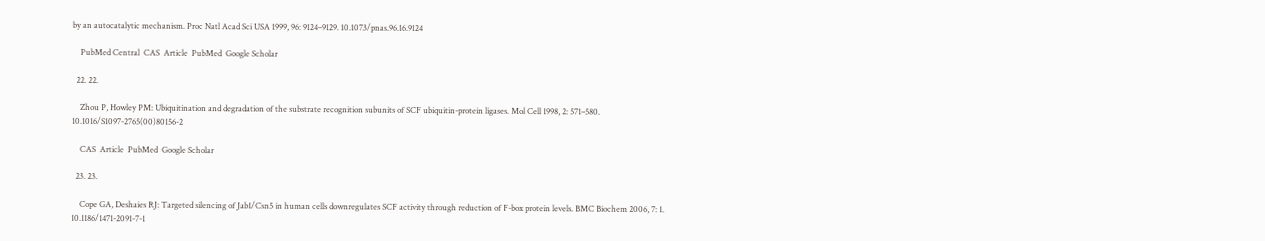by an autocatalytic mechanism. Proc Natl Acad Sci USA 1999, 96: 9124–9129. 10.1073/pnas.96.16.9124

    PubMed Central  CAS  Article  PubMed  Google Scholar

  22. 22.

    Zhou P, Howley PM: Ubiquitination and degradation of the substrate recognition subunits of SCF ubiquitin-protein ligases. Mol Cell 1998, 2: 571–580. 10.1016/S1097-2765(00)80156-2

    CAS  Article  PubMed  Google Scholar

  23. 23.

    Cope GA, Deshaies RJ: Targeted silencing of Jab1/Csn5 in human cells downregulates SCF activity through reduction of F-box protein levels. BMC Biochem 2006, 7: 1. 10.1186/1471-2091-7-1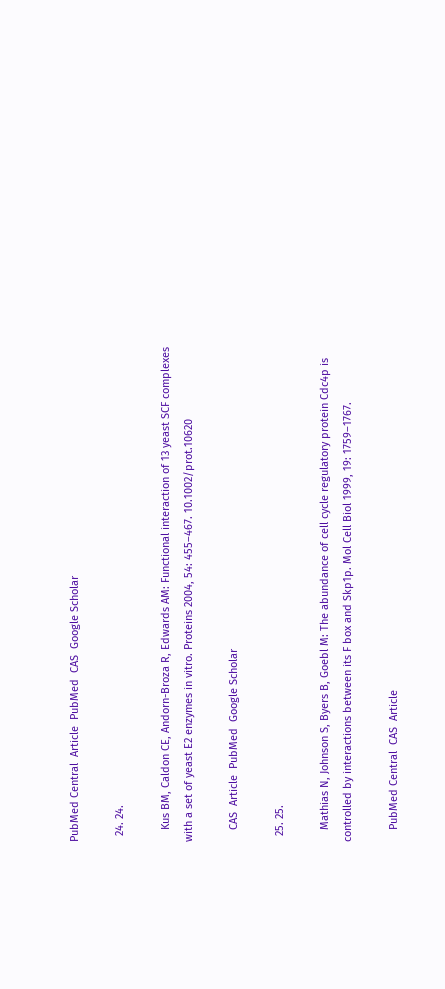PubMed Central  Article  PubMed  CAS  Google Scholar

  24. 24.

    Kus BM, Caldon CE, Andorn-Broza R, Edwards AM: Functional interaction of 13 yeast SCF complexes with a set of yeast E2 enzymes in vitro. Proteins 2004, 54: 455–467. 10.1002/prot.10620

    CAS  Article  PubMed  Google Scholar

  25. 25.

    Mathias N, Johnson S, Byers B, Goebl M: The abundance of cell cycle regulatory protein Cdc4p is controlled by interactions between its F box and Skp1p. Mol Cell Biol 1999, 19: 1759–1767.

    PubMed Central  CAS  Article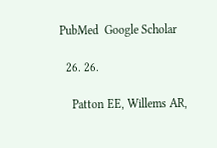PubMed  Google Scholar

  26. 26.

    Patton EE, Willems AR,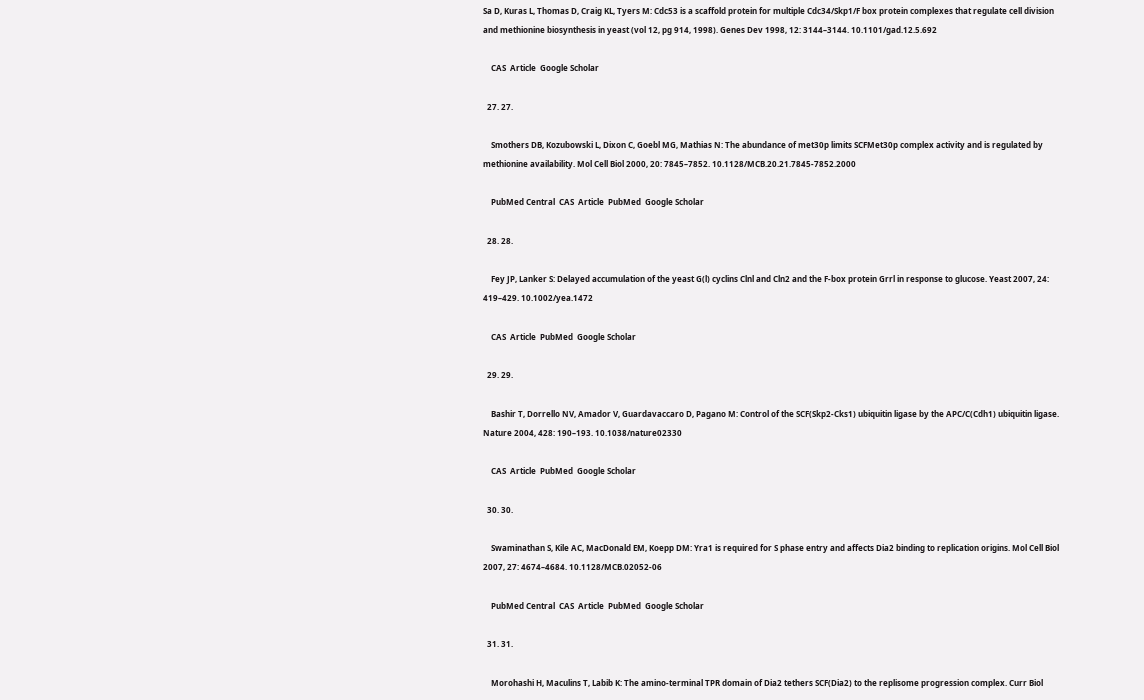Sa D, Kuras L, Thomas D, Craig KL, Tyers M: Cdc53 is a scaffold protein for multiple Cdc34/Skp1/F box protein complexes that regulate cell division and methionine biosynthesis in yeast (vol 12, pg 914, 1998). Genes Dev 1998, 12: 3144–3144. 10.1101/gad.12.5.692

    CAS  Article  Google Scholar

  27. 27.

    Smothers DB, Kozubowski L, Dixon C, Goebl MG, Mathias N: The abundance of met30p limits SCFMet30p complex activity and is regulated by methionine availability. Mol Cell Biol 2000, 20: 7845–7852. 10.1128/MCB.20.21.7845-7852.2000

    PubMed Central  CAS  Article  PubMed  Google Scholar

  28. 28.

    Fey JP, Lanker S: Delayed accumulation of the yeast G(l) cyclins Clnl and Cln2 and the F-box protein Grrl in response to glucose. Yeast 2007, 24: 419–429. 10.1002/yea.1472

    CAS  Article  PubMed  Google Scholar

  29. 29.

    Bashir T, Dorrello NV, Amador V, Guardavaccaro D, Pagano M: Control of the SCF(Skp2-Cks1) ubiquitin ligase by the APC/C(Cdh1) ubiquitin ligase. Nature 2004, 428: 190–193. 10.1038/nature02330

    CAS  Article  PubMed  Google Scholar

  30. 30.

    Swaminathan S, Kile AC, MacDonald EM, Koepp DM: Yra1 is required for S phase entry and affects Dia2 binding to replication origins. Mol Cell Biol 2007, 27: 4674–4684. 10.1128/MCB.02052-06

    PubMed Central  CAS  Article  PubMed  Google Scholar

  31. 31.

    Morohashi H, Maculins T, Labib K: The amino-terminal TPR domain of Dia2 tethers SCF(Dia2) to the replisome progression complex. Curr Biol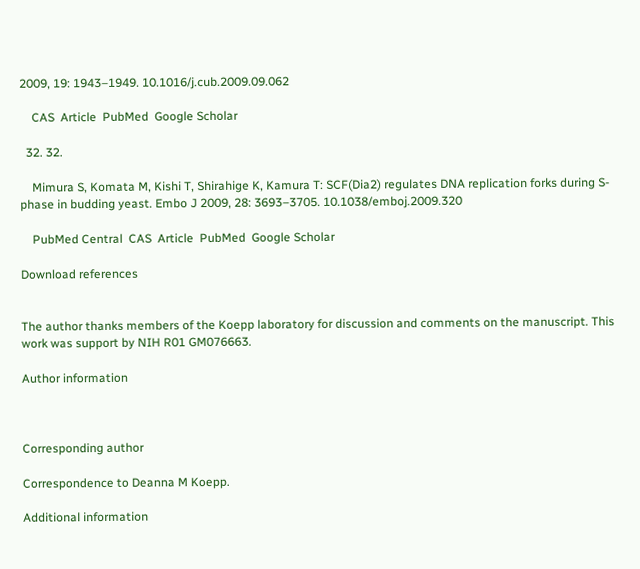2009, 19: 1943–1949. 10.1016/j.cub.2009.09.062

    CAS  Article  PubMed  Google Scholar

  32. 32.

    Mimura S, Komata M, Kishi T, Shirahige K, Kamura T: SCF(Dia2) regulates DNA replication forks during S-phase in budding yeast. Embo J 2009, 28: 3693–3705. 10.1038/emboj.2009.320

    PubMed Central  CAS  Article  PubMed  Google Scholar

Download references


The author thanks members of the Koepp laboratory for discussion and comments on the manuscript. This work was support by NIH R01 GM076663.

Author information



Corresponding author

Correspondence to Deanna M Koepp.

Additional information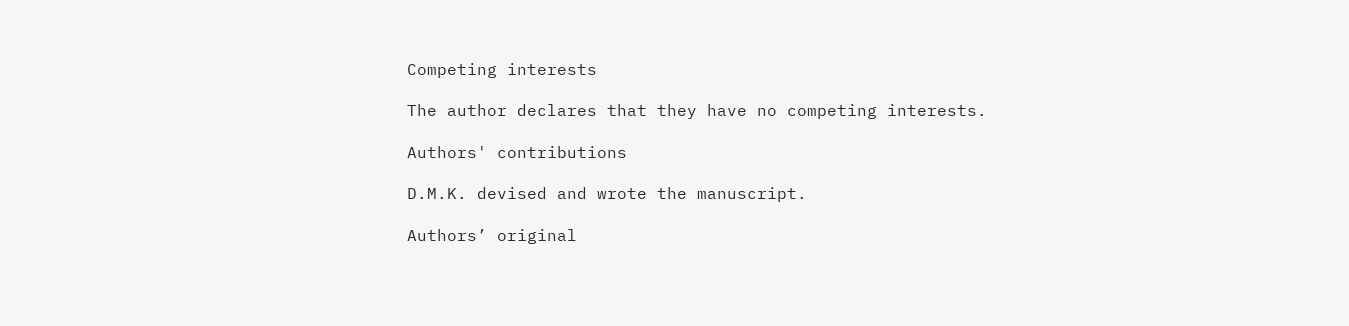Competing interests

The author declares that they have no competing interests.

Authors' contributions

D.M.K. devised and wrote the manuscript.

Authors’ original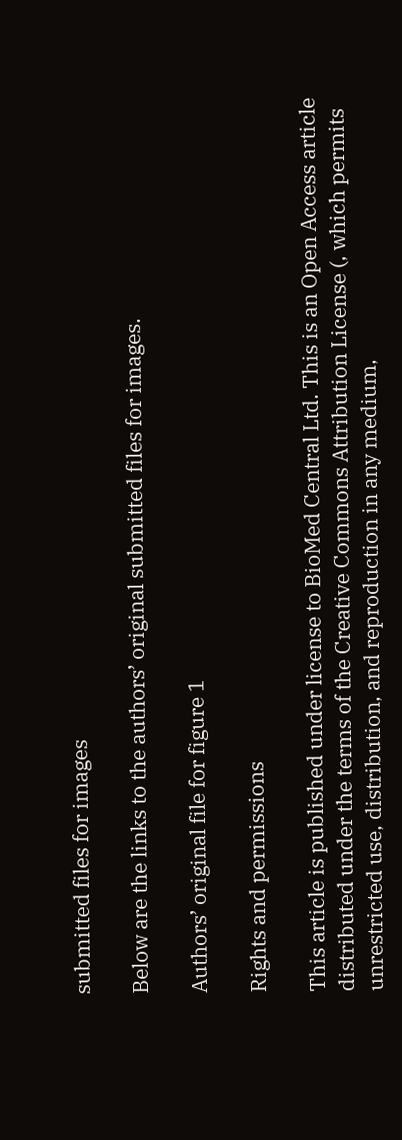submitted files for images

Below are the links to the authors’ original submitted files for images.

Authors’ original file for figure 1

Rights and permissions

This article is published under license to BioMed Central Ltd. This is an Open Access article distributed under the terms of the Creative Commons Attribution License (, which permits unrestricted use, distribution, and reproduction in any medium,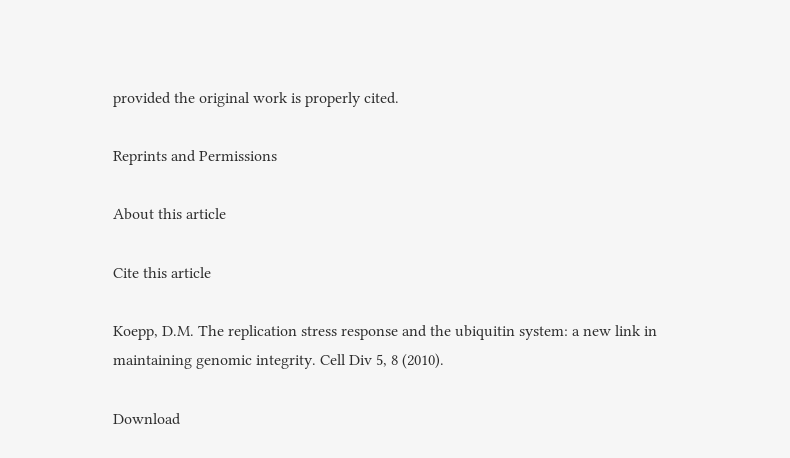provided the original work is properly cited.

Reprints and Permissions

About this article

Cite this article

Koepp, D.M. The replication stress response and the ubiquitin system: a new link in maintaining genomic integrity. Cell Div 5, 8 (2010).

Download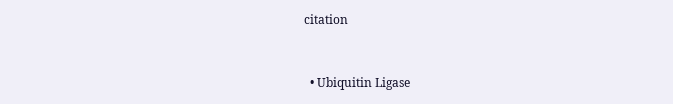citation


  • Ubiquitin Ligase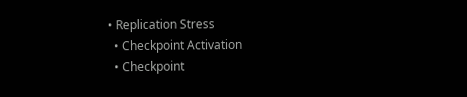• Replication Stress
  • Checkpoint Activation
  • Checkpoint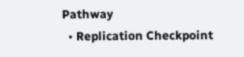Pathway
  • Replication Checkpoint